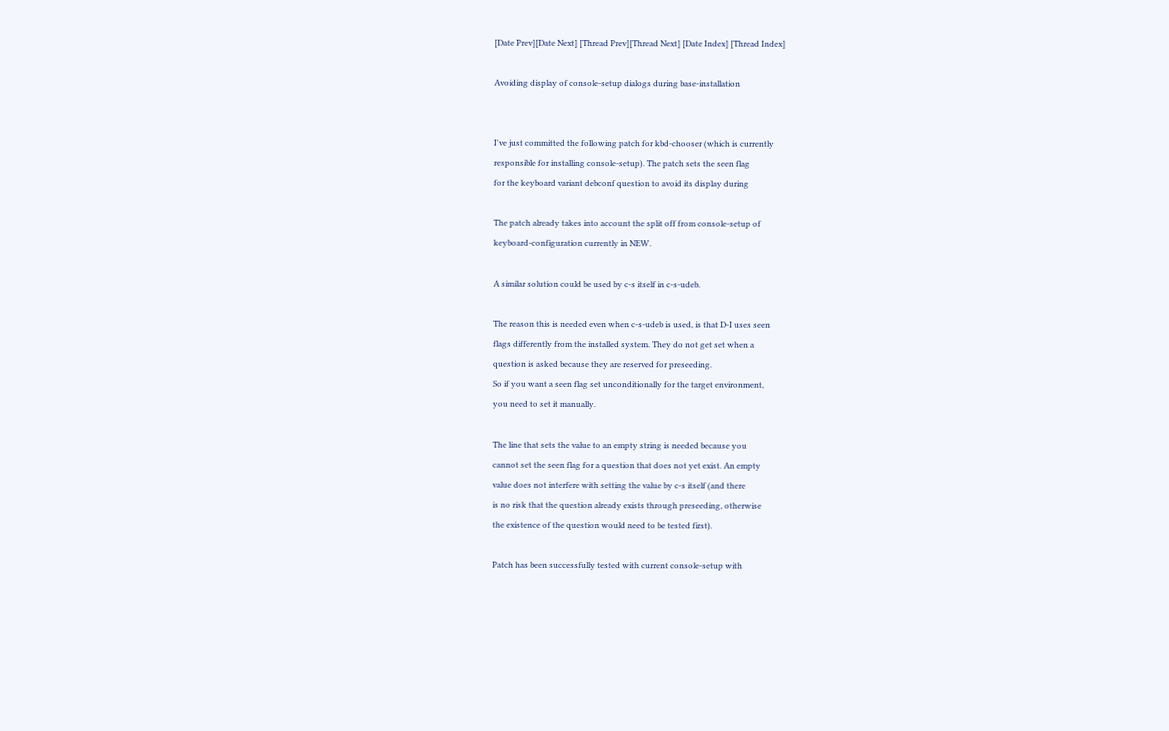[Date Prev][Date Next] [Thread Prev][Thread Next] [Date Index] [Thread Index]

Avoiding display of console-setup dialogs during base-installation


I've just committed the following patch for kbd-chooser (which is currently
responsible for installing console-setup). The patch sets the seen flag
for the keyboard variant debconf question to avoid its display during

The patch already takes into account the split off from console-setup of
keyboard-configuration currently in NEW.

A similar solution could be used by c-s itself in c-s-udeb.

The reason this is needed even when c-s-udeb is used, is that D-I uses seen
flags differently from the installed system. They do not get set when a
question is asked because they are reserved for preseeding.
So if you want a seen flag set unconditionally for the target environment,
you need to set it manually.

The line that sets the value to an empty string is needed because you
cannot set the seen flag for a question that does not yet exist. An empty
value does not interfere with setting the value by c-s itself (and there
is no risk that the question already exists through preseeding, otherwise
the existence of the question would need to be tested first).

Patch has been successfully tested with current console-setup with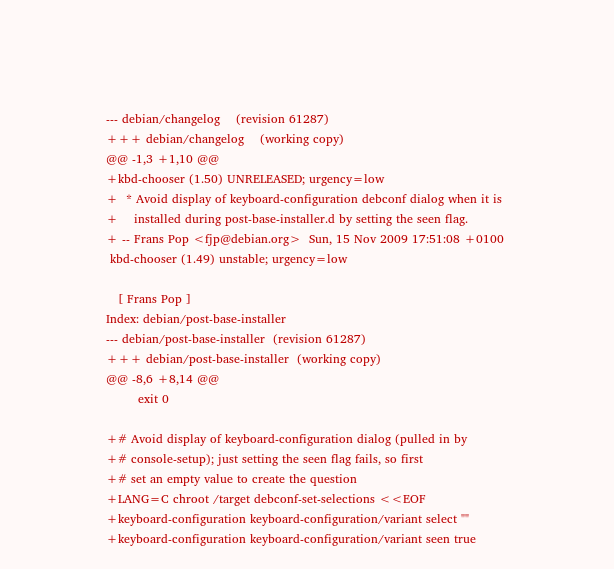--- debian/changelog    (revision 61287)
+++ debian/changelog    (working copy)
@@ -1,3 +1,10 @@
+kbd-chooser (1.50) UNRELEASED; urgency=low
+  * Avoid display of keyboard-configuration debconf dialog when it is
+    installed during post-base-installer.d by setting the seen flag.
+ -- Frans Pop <fjp@debian.org>  Sun, 15 Nov 2009 17:51:08 +0100
 kbd-chooser (1.49) unstable; urgency=low

   [ Frans Pop ]
Index: debian/post-base-installer
--- debian/post-base-installer  (revision 61287)
+++ debian/post-base-installer  (working copy)
@@ -8,6 +8,14 @@
        exit 0

+# Avoid display of keyboard-configuration dialog (pulled in by
+# console-setup); just setting the seen flag fails, so first
+# set an empty value to create the question
+LANG=C chroot /target debconf-set-selections <<EOF
+keyboard-configuration keyboard-configuration/variant select ""
+keyboard-configuration keyboard-configuration/variant seen true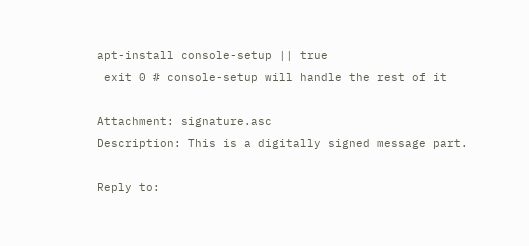apt-install console-setup || true
 exit 0 # console-setup will handle the rest of it

Attachment: signature.asc
Description: This is a digitally signed message part.

Reply to: